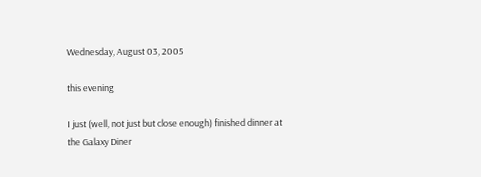Wednesday, August 03, 2005

this evening

I just (well, not just but close enough) finished dinner at the Galaxy Diner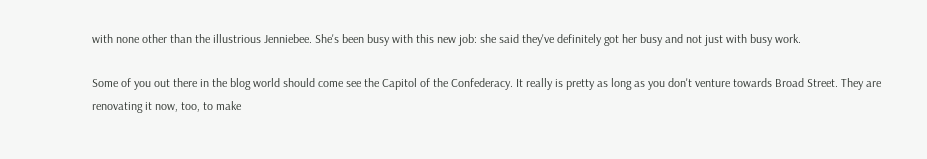with none other than the illustrious Jenniebee. She's been busy with this new job: she said they've definitely got her busy and not just with busy work.

Some of you out there in the blog world should come see the Capitol of the Confederacy. It really is pretty as long as you don't venture towards Broad Street. They are renovating it now, too, to make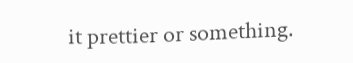it prettier or something.